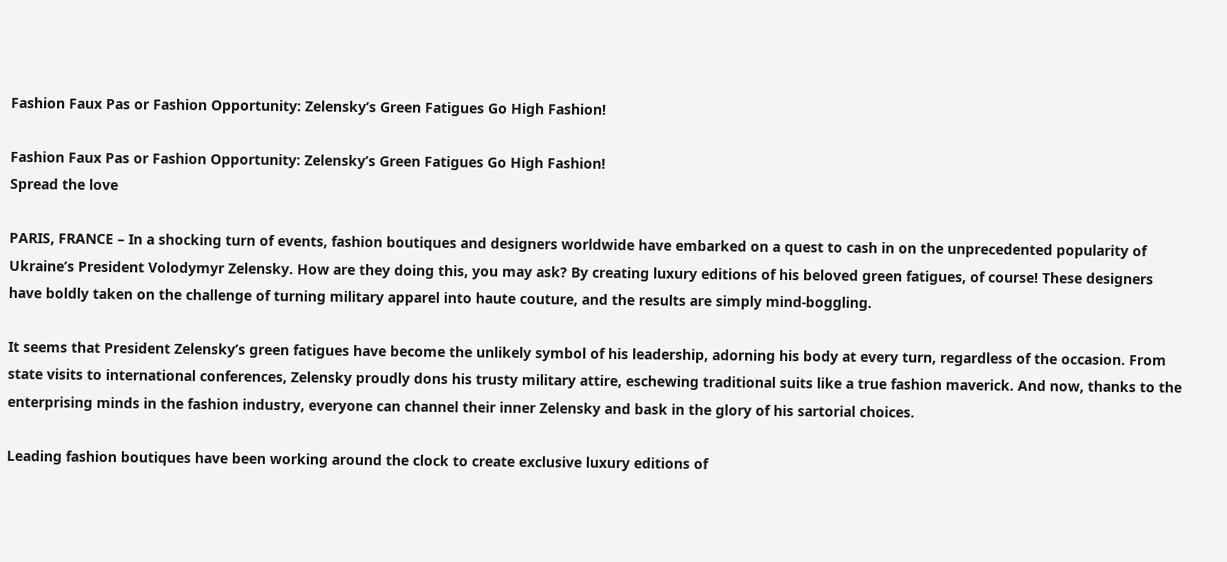Fashion Faux Pas or Fashion Opportunity: Zelensky’s Green Fatigues Go High Fashion!

Fashion Faux Pas or Fashion Opportunity: Zelensky’s Green Fatigues Go High Fashion!
Spread the love

PARIS, FRANCE – In a shocking turn of events, fashion boutiques and designers worldwide have embarked on a quest to cash in on the unprecedented popularity of Ukraine’s President Volodymyr Zelensky. How are they doing this, you may ask? By creating luxury editions of his beloved green fatigues, of course! These designers have boldly taken on the challenge of turning military apparel into haute couture, and the results are simply mind-boggling.

It seems that President Zelensky’s green fatigues have become the unlikely symbol of his leadership, adorning his body at every turn, regardless of the occasion. From state visits to international conferences, Zelensky proudly dons his trusty military attire, eschewing traditional suits like a true fashion maverick. And now, thanks to the enterprising minds in the fashion industry, everyone can channel their inner Zelensky and bask in the glory of his sartorial choices.

Leading fashion boutiques have been working around the clock to create exclusive luxury editions of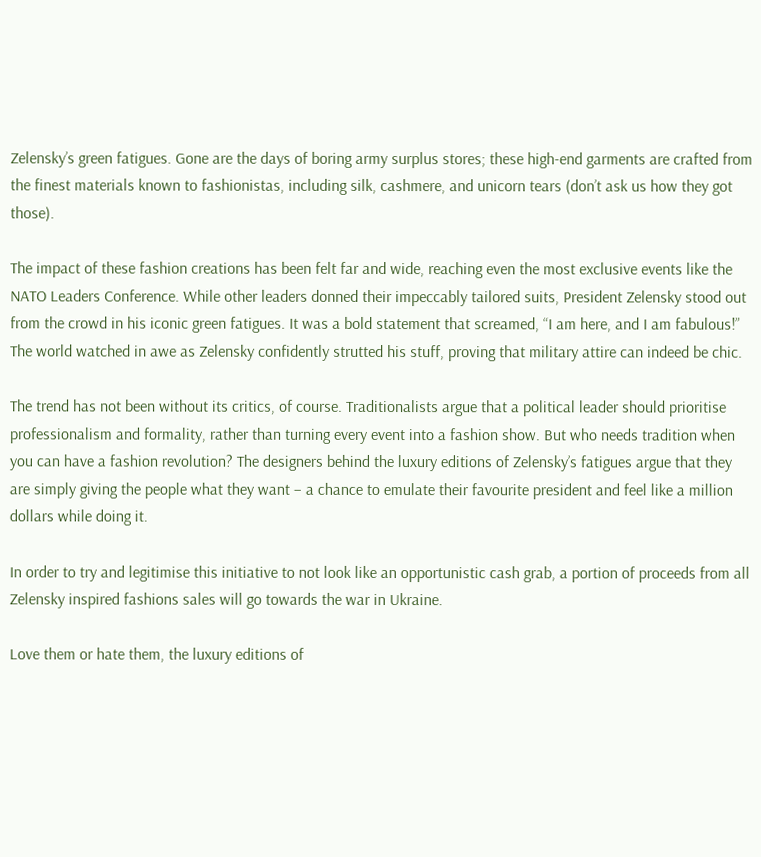Zelensky’s green fatigues. Gone are the days of boring army surplus stores; these high-end garments are crafted from the finest materials known to fashionistas, including silk, cashmere, and unicorn tears (don’t ask us how they got those).

The impact of these fashion creations has been felt far and wide, reaching even the most exclusive events like the NATO Leaders Conference. While other leaders donned their impeccably tailored suits, President Zelensky stood out from the crowd in his iconic green fatigues. It was a bold statement that screamed, “I am here, and I am fabulous!” The world watched in awe as Zelensky confidently strutted his stuff, proving that military attire can indeed be chic.

The trend has not been without its critics, of course. Traditionalists argue that a political leader should prioritise professionalism and formality, rather than turning every event into a fashion show. But who needs tradition when you can have a fashion revolution? The designers behind the luxury editions of Zelensky’s fatigues argue that they are simply giving the people what they want – a chance to emulate their favourite president and feel like a million dollars while doing it.

In order to try and legitimise this initiative to not look like an opportunistic cash grab, a portion of proceeds from all Zelensky inspired fashions sales will go towards the war in Ukraine.

Love them or hate them, the luxury editions of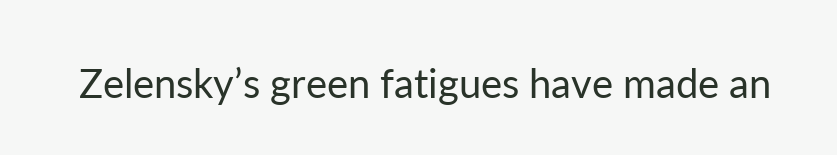Zelensky’s green fatigues have made an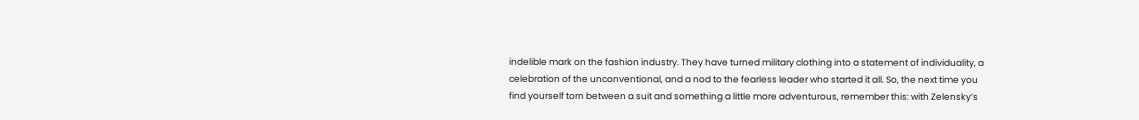indelible mark on the fashion industry. They have turned military clothing into a statement of individuality, a celebration of the unconventional, and a nod to the fearless leader who started it all. So, the next time you find yourself torn between a suit and something a little more adventurous, remember this: with Zelensky’s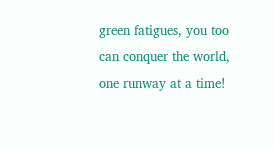green fatigues, you too can conquer the world, one runway at a time!